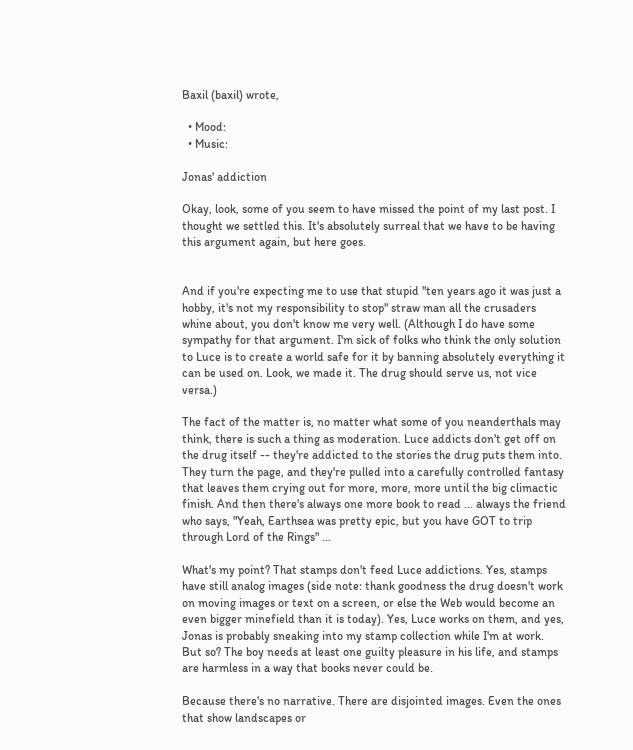Baxil (baxil) wrote,

  • Mood:
  • Music:

Jonas' addiction

Okay, look, some of you seem to have missed the point of my last post. I thought we settled this. It's absolutely surreal that we have to be having this argument again, but here goes.


And if you're expecting me to use that stupid "ten years ago it was just a hobby, it's not my responsibility to stop" straw man all the crusaders whine about, you don't know me very well. (Although I do have some sympathy for that argument. I'm sick of folks who think the only solution to Luce is to create a world safe for it by banning absolutely everything it can be used on. Look, we made it. The drug should serve us, not vice versa.)

The fact of the matter is, no matter what some of you neanderthals may think, there is such a thing as moderation. Luce addicts don't get off on the drug itself -- they're addicted to the stories the drug puts them into. They turn the page, and they're pulled into a carefully controlled fantasy that leaves them crying out for more, more, more until the big climactic finish. And then there's always one more book to read ... always the friend who says, "Yeah, Earthsea was pretty epic, but you have GOT to trip through Lord of the Rings" ...

What's my point? That stamps don't feed Luce addictions. Yes, stamps have still analog images (side note: thank goodness the drug doesn't work on moving images or text on a screen, or else the Web would become an even bigger minefield than it is today). Yes, Luce works on them, and yes, Jonas is probably sneaking into my stamp collection while I'm at work. But so? The boy needs at least one guilty pleasure in his life, and stamps are harmless in a way that books never could be.

Because there's no narrative. There are disjointed images. Even the ones that show landscapes or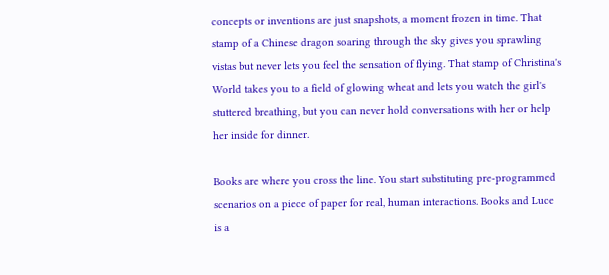concepts or inventions are just snapshots, a moment frozen in time. That stamp of a Chinese dragon soaring through the sky gives you sprawling vistas but never lets you feel the sensation of flying. That stamp of Christina's World takes you to a field of glowing wheat and lets you watch the girl's stuttered breathing, but you can never hold conversations with her or help her inside for dinner.

Books are where you cross the line. You start substituting pre-programmed scenarios on a piece of paper for real, human interactions. Books and Luce is a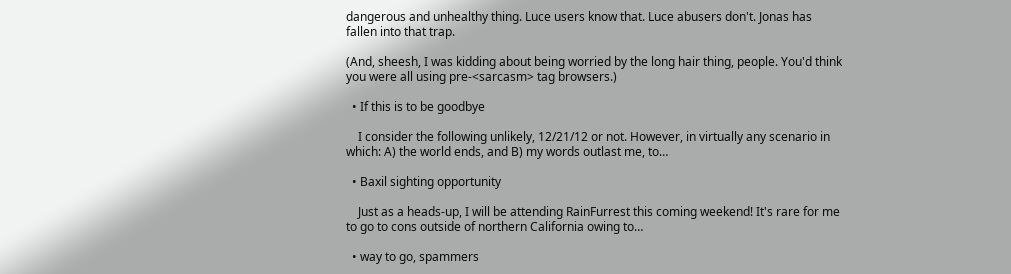dangerous and unhealthy thing. Luce users know that. Luce abusers don't. Jonas has fallen into that trap.

(And, sheesh, I was kidding about being worried by the long hair thing, people. You'd think you were all using pre-<sarcasm> tag browsers.)

  • If this is to be goodbye

    I consider the following unlikely, 12/21/12 or not. However, in virtually any scenario in which: A) the world ends, and B) my words outlast me, to…

  • Baxil sighting opportunity

    Just as a heads-up, I will be attending RainFurrest this coming weekend! It's rare for me to go to cons outside of northern California owing to…

  • way to go, spammers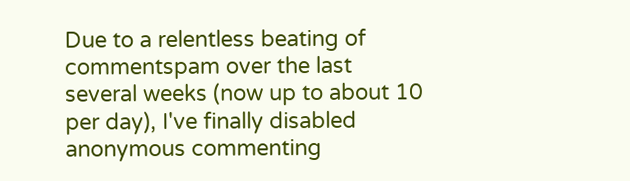Due to a relentless beating of commentspam over the last several weeks (now up to about 10 per day), I've finally disabled anonymous commenting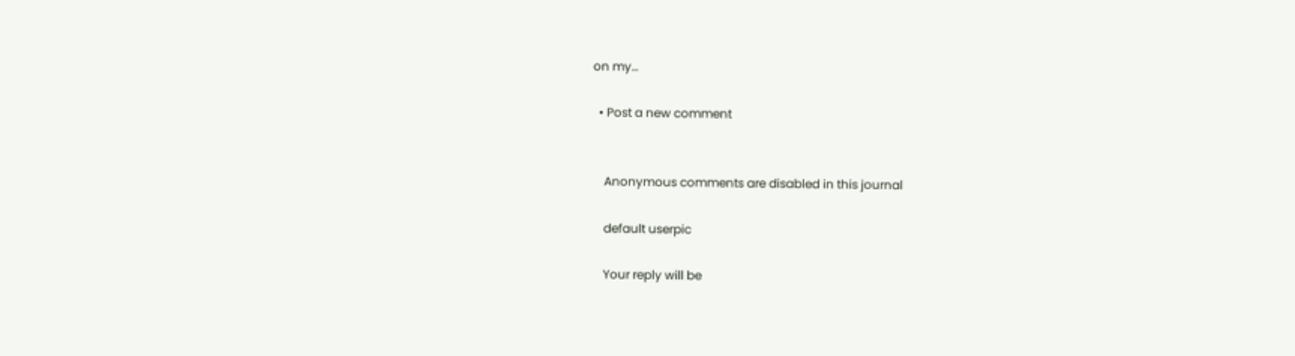on my…

  • Post a new comment


    Anonymous comments are disabled in this journal

    default userpic

    Your reply will be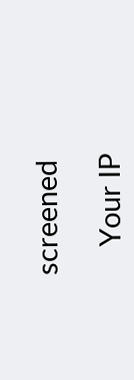screened

    Your IP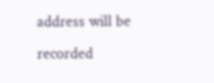address will be recorded